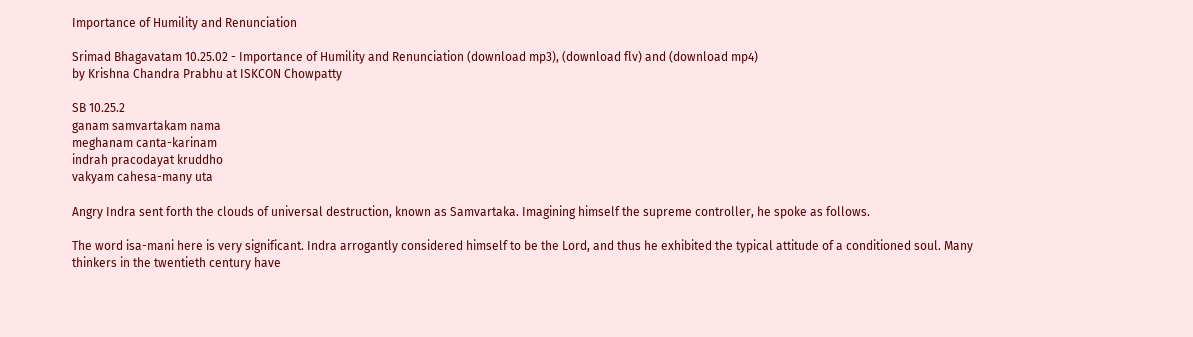Importance of Humility and Renunciation

Srimad Bhagavatam 10.25.02 - Importance of Humility and Renunciation (download mp3), (download flv) and (download mp4)
by Krishna Chandra Prabhu at ISKCON Chowpatty

SB 10.25.2
ganam samvartakam nama
meghanam canta-karinam
indrah pracodayat kruddho
vakyam cahesa-many uta

Angry Indra sent forth the clouds of universal destruction, known as Samvartaka. Imagining himself the supreme controller, he spoke as follows.

The word isa-mani here is very significant. Indra arrogantly considered himself to be the Lord, and thus he exhibited the typical attitude of a conditioned soul. Many thinkers in the twentieth century have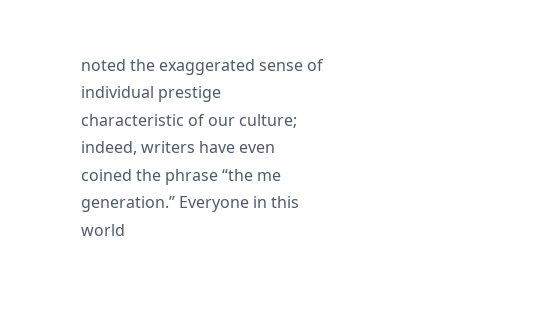noted the exaggerated sense of individual prestige characteristic of our culture; indeed, writers have even coined the phrase “the me generation.” Everyone in this world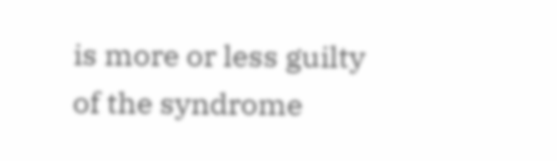is more or less guilty of the syndrome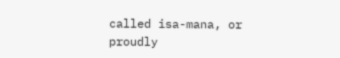called isa-mana, or proudly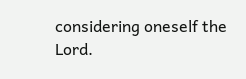considering oneself the Lord.